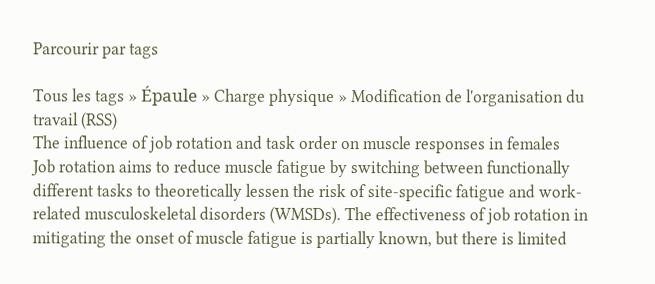Parcourir par tags

Tous les tags » Épaule » Charge physique » Modification de l'organisation du travail (RSS)
The influence of job rotation and task order on muscle responses in females
Job rotation aims to reduce muscle fatigue by switching between functionally different tasks to theoretically lessen the risk of site-specific fatigue and work-related musculoskeletal disorders (WMSDs). The effectiveness of job rotation in mitigating the onset of muscle fatigue is partially known, but there is limited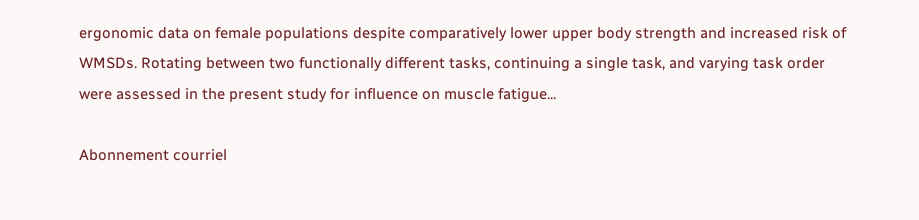ergonomic data on female populations despite comparatively lower upper body strength and increased risk of WMSDs. Rotating between two functionally different tasks, continuing a single task, and varying task order were assessed in the present study for influence on muscle fatigue...

Abonnement courriel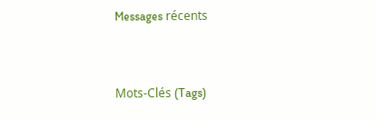Messages récents


Mots-Clés (Tags)